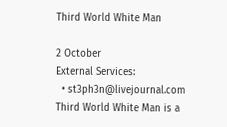Third World White Man

2 October
External Services:
  • st3ph3n@livejournal.com
Third World White Man is a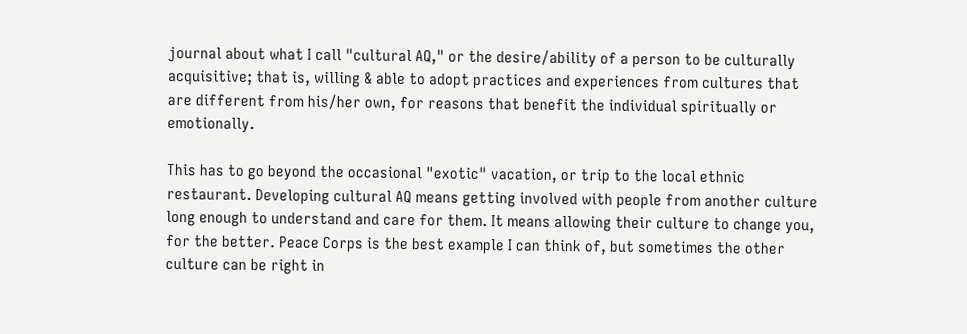journal about what I call "cultural AQ," or the desire/ability of a person to be culturally acquisitive; that is, willing & able to adopt practices and experiences from cultures that are different from his/her own, for reasons that benefit the individual spiritually or emotionally.

This has to go beyond the occasional "exotic" vacation, or trip to the local ethnic restaurant. Developing cultural AQ means getting involved with people from another culture long enough to understand and care for them. It means allowing their culture to change you, for the better. Peace Corps is the best example I can think of, but sometimes the other culture can be right in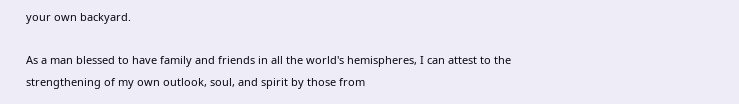your own backyard.

As a man blessed to have family and friends in all the world's hemispheres, I can attest to the strengthening of my own outlook, soul, and spirit by those from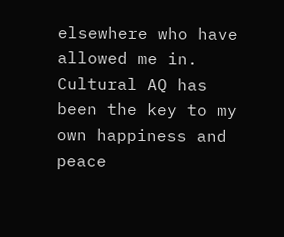elsewhere who have allowed me in. Cultural AQ has been the key to my own happiness and peace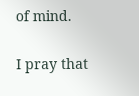of mind.

I pray that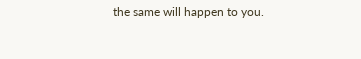the same will happen to you.